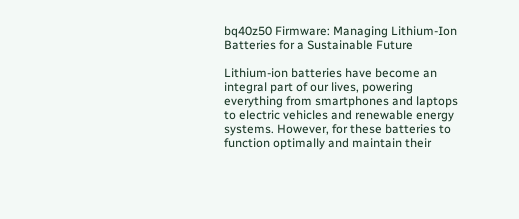bq40z50 Firmware: Managing Lithium-Ion Batteries for a Sustainable Future

Lithium-ion batteries have become an integral part of our lives, powering everything from smartphones and laptops to electric vehicles and renewable energy systems. However, for these batteries to function optimally and maintain their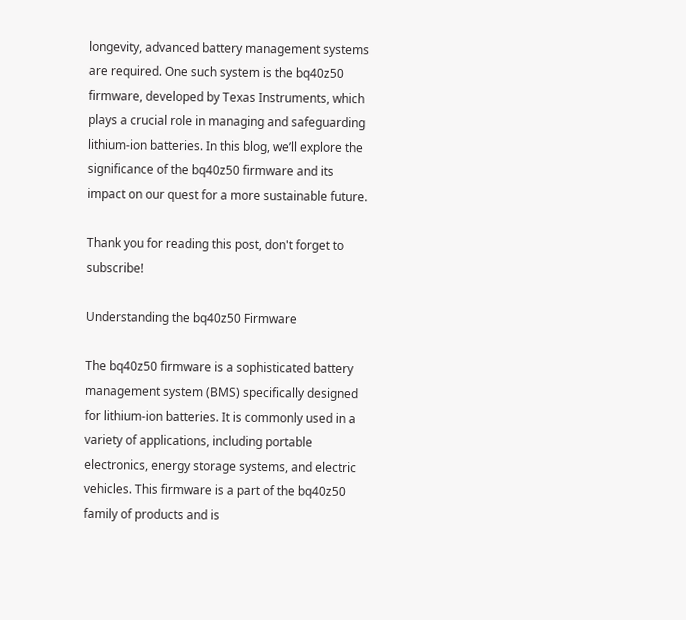longevity, advanced battery management systems are required. One such system is the bq40z50 firmware, developed by Texas Instruments, which plays a crucial role in managing and safeguarding lithium-ion batteries. In this blog, we’ll explore the significance of the bq40z50 firmware and its impact on our quest for a more sustainable future.

Thank you for reading this post, don't forget to subscribe!

Understanding the bq40z50 Firmware

The bq40z50 firmware is a sophisticated battery management system (BMS) specifically designed for lithium-ion batteries. It is commonly used in a variety of applications, including portable electronics, energy storage systems, and electric vehicles. This firmware is a part of the bq40z50 family of products and is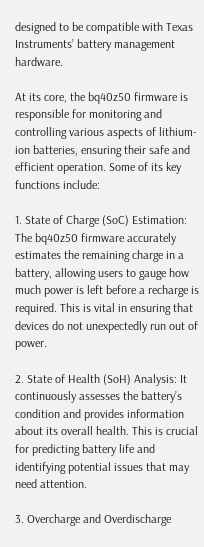designed to be compatible with Texas Instruments’ battery management hardware.

At its core, the bq40z50 firmware is responsible for monitoring and controlling various aspects of lithium-ion batteries, ensuring their safe and efficient operation. Some of its key functions include:

1. State of Charge (SoC) Estimation: The bq40z50 firmware accurately estimates the remaining charge in a battery, allowing users to gauge how much power is left before a recharge is required. This is vital in ensuring that devices do not unexpectedly run out of power.

2. State of Health (SoH) Analysis: It continuously assesses the battery’s condition and provides information about its overall health. This is crucial for predicting battery life and identifying potential issues that may need attention.

3. Overcharge and Overdischarge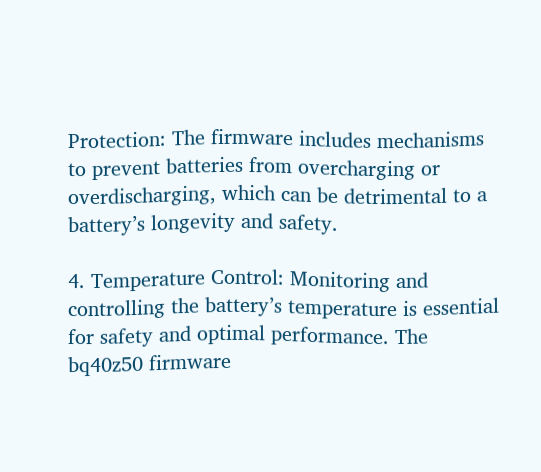Protection: The firmware includes mechanisms to prevent batteries from overcharging or overdischarging, which can be detrimental to a battery’s longevity and safety.

4. Temperature Control: Monitoring and controlling the battery’s temperature is essential for safety and optimal performance. The bq40z50 firmware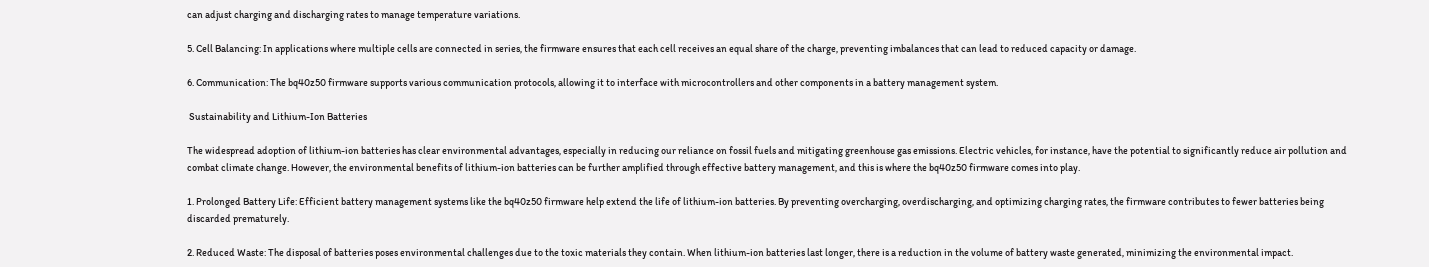can adjust charging and discharging rates to manage temperature variations.

5. Cell Balancing: In applications where multiple cells are connected in series, the firmware ensures that each cell receives an equal share of the charge, preventing imbalances that can lead to reduced capacity or damage.

6. Communication: The bq40z50 firmware supports various communication protocols, allowing it to interface with microcontrollers and other components in a battery management system.

 Sustainability and Lithium-Ion Batteries

The widespread adoption of lithium-ion batteries has clear environmental advantages, especially in reducing our reliance on fossil fuels and mitigating greenhouse gas emissions. Electric vehicles, for instance, have the potential to significantly reduce air pollution and combat climate change. However, the environmental benefits of lithium-ion batteries can be further amplified through effective battery management, and this is where the bq40z50 firmware comes into play.

1. Prolonged Battery Life: Efficient battery management systems like the bq40z50 firmware help extend the life of lithium-ion batteries. By preventing overcharging, overdischarging, and optimizing charging rates, the firmware contributes to fewer batteries being discarded prematurely.

2. Reduced Waste: The disposal of batteries poses environmental challenges due to the toxic materials they contain. When lithium-ion batteries last longer, there is a reduction in the volume of battery waste generated, minimizing the environmental impact.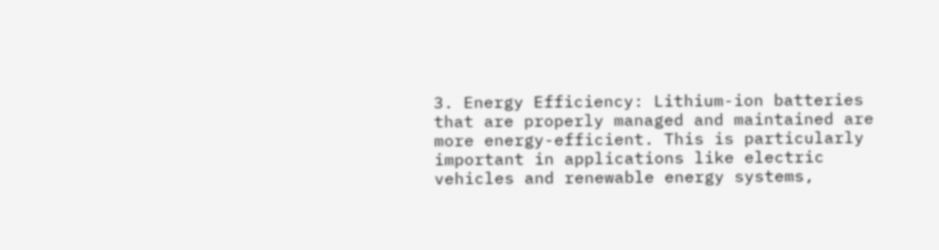3. Energy Efficiency: Lithium-ion batteries that are properly managed and maintained are more energy-efficient. This is particularly important in applications like electric vehicles and renewable energy systems,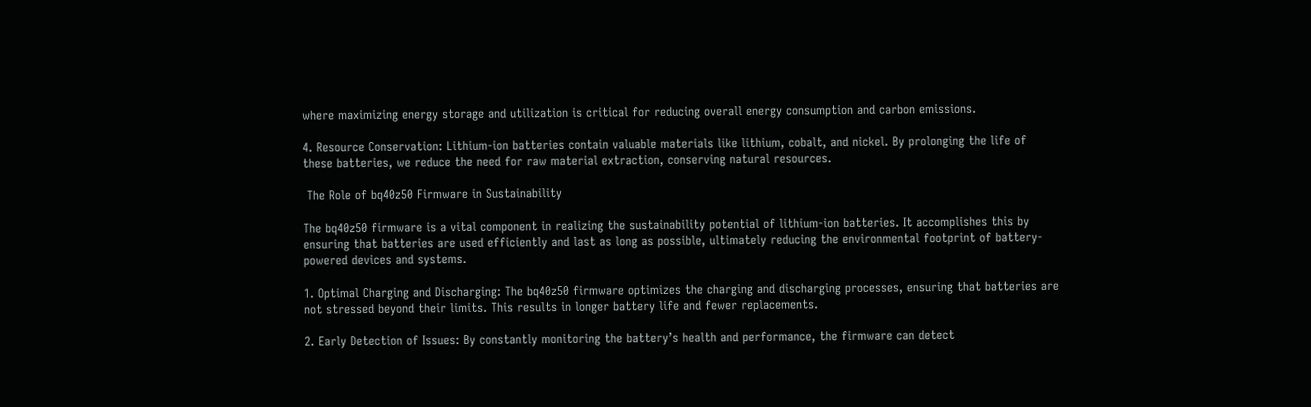where maximizing energy storage and utilization is critical for reducing overall energy consumption and carbon emissions.

4. Resource Conservation: Lithium-ion batteries contain valuable materials like lithium, cobalt, and nickel. By prolonging the life of these batteries, we reduce the need for raw material extraction, conserving natural resources.

 The Role of bq40z50 Firmware in Sustainability

The bq40z50 firmware is a vital component in realizing the sustainability potential of lithium-ion batteries. It accomplishes this by ensuring that batteries are used efficiently and last as long as possible, ultimately reducing the environmental footprint of battery-powered devices and systems.

1. Optimal Charging and Discharging: The bq40z50 firmware optimizes the charging and discharging processes, ensuring that batteries are not stressed beyond their limits. This results in longer battery life and fewer replacements.

2. Early Detection of Issues: By constantly monitoring the battery’s health and performance, the firmware can detect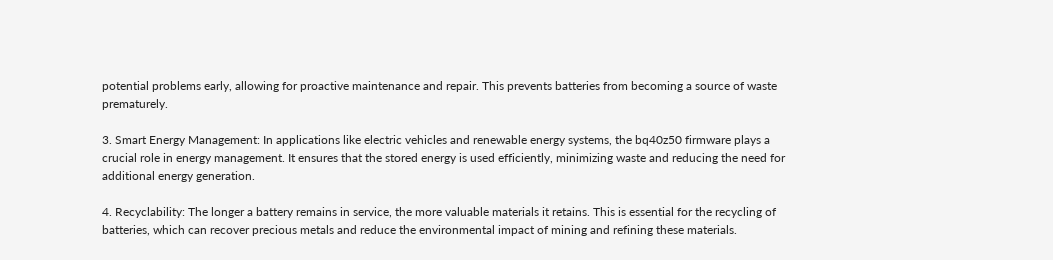potential problems early, allowing for proactive maintenance and repair. This prevents batteries from becoming a source of waste prematurely.

3. Smart Energy Management: In applications like electric vehicles and renewable energy systems, the bq40z50 firmware plays a crucial role in energy management. It ensures that the stored energy is used efficiently, minimizing waste and reducing the need for additional energy generation.

4. Recyclability: The longer a battery remains in service, the more valuable materials it retains. This is essential for the recycling of batteries, which can recover precious metals and reduce the environmental impact of mining and refining these materials.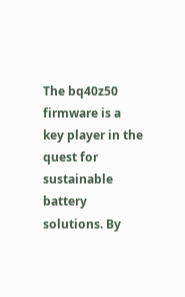The bq40z50 firmware is a key player in the quest for sustainable battery solutions. By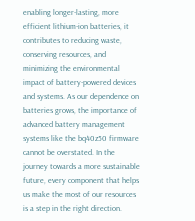enabling longer-lasting, more efficient lithium-ion batteries, it contributes to reducing waste, conserving resources, and minimizing the environmental impact of battery-powered devices and systems. As our dependence on batteries grows, the importance of advanced battery management systems like the bq40z50 firmware cannot be overstated. In the journey towards a more sustainable future, every component that helps us make the most of our resources is a step in the right direction.